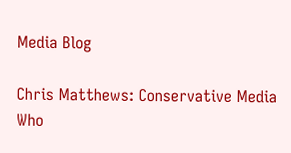Media Blog

Chris Matthews: Conservative Media Who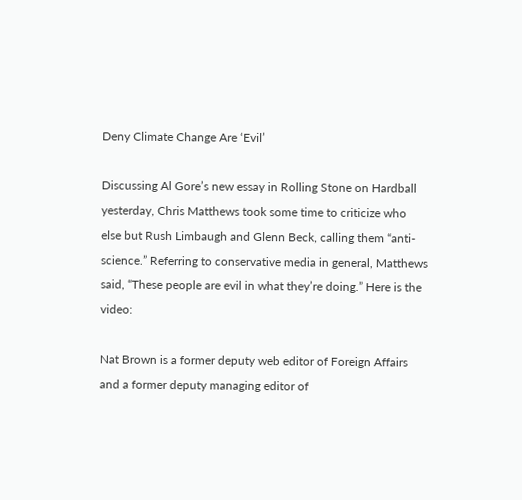Deny Climate Change Are ‘Evil’

Discussing Al Gore’s new essay in Rolling Stone on Hardball yesterday, Chris Matthews took some time to criticize who else but Rush Limbaugh and Glenn Beck, calling them “anti-science.” Referring to conservative media in general, Matthews said, “These people are evil in what they’re doing.” Here is the video:

Nat Brown is a former deputy web editor of Foreign Affairs and a former deputy managing editor of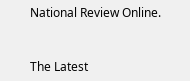National Review Online.


The Latest